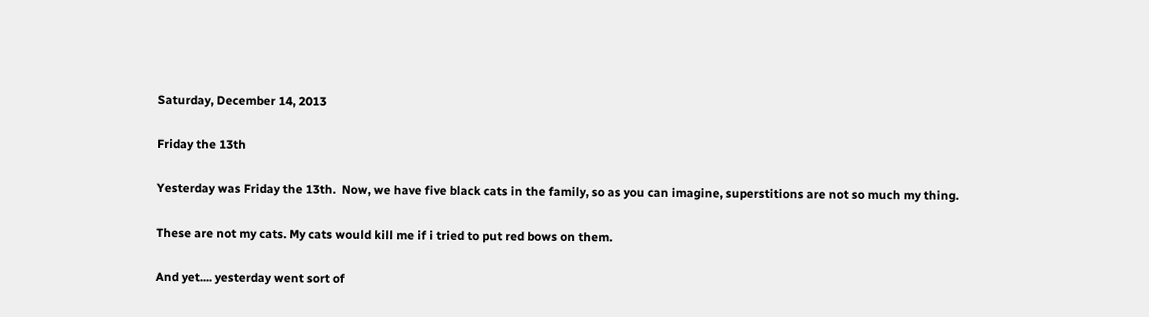Saturday, December 14, 2013

Friday the 13th

Yesterday was Friday the 13th.  Now, we have five black cats in the family, so as you can imagine, superstitions are not so much my thing.

These are not my cats. My cats would kill me if i tried to put red bows on them.

And yet.... yesterday went sort of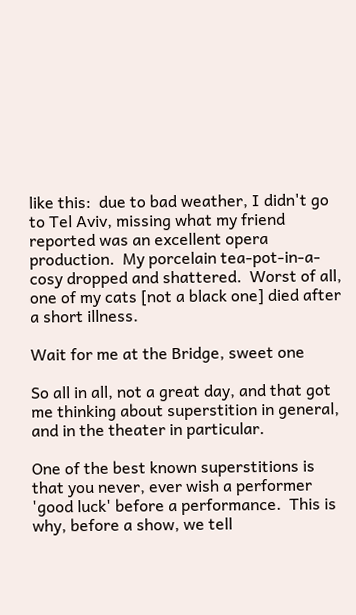like this:  due to bad weather, I didn't go to Tel Aviv, missing what my friend reported was an excellent opera production.  My porcelain tea-pot-in-a-cosy dropped and shattered.  Worst of all, one of my cats [not a black one] died after a short illness.

Wait for me at the Bridge, sweet one

So all in all, not a great day, and that got me thinking about superstition in general, and in the theater in particular.

One of the best known superstitions is that you never, ever wish a performer 'good luck' before a performance.  This is why, before a show, we tell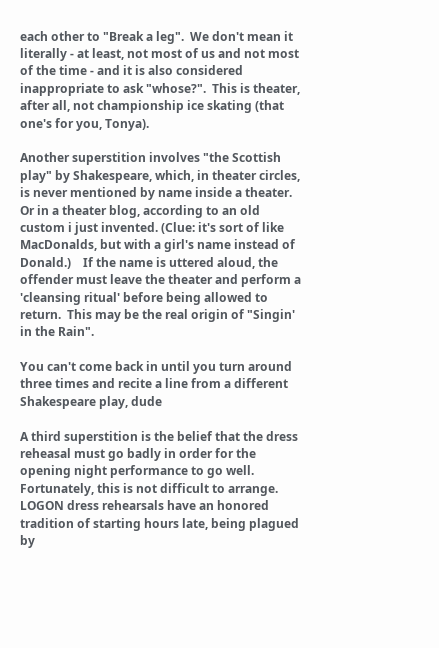each other to "Break a leg".  We don't mean it literally - at least, not most of us and not most of the time - and it is also considered inappropriate to ask "whose?".  This is theater, after all, not championship ice skating (that one's for you, Tonya).

Another superstition involves "the Scottish play" by Shakespeare, which, in theater circles, is never mentioned by name inside a theater. Or in a theater blog, according to an old custom i just invented. (Clue: it's sort of like MacDonalds, but with a girl's name instead of Donald.)    If the name is uttered aloud, the offender must leave the theater and perform a 'cleansing ritual' before being allowed to return.  This may be the real origin of "Singin' in the Rain".

You can't come back in until you turn around three times and recite a line from a different Shakespeare play, dude

A third superstition is the belief that the dress reheasal must go badly in order for the opening night performance to go well.  Fortunately, this is not difficult to arrange.  LOGON dress rehearsals have an honored tradition of starting hours late, being plagued by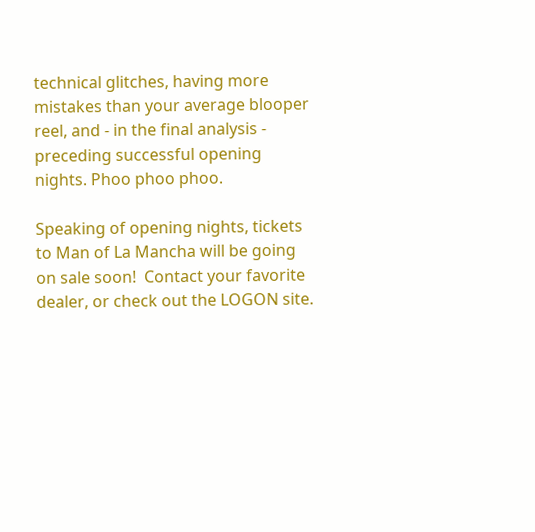technical glitches, having more mistakes than your average blooper reel, and - in the final analysis - preceding successful opening nights. Phoo phoo phoo.

Speaking of opening nights, tickets to Man of La Mancha will be going on sale soon!  Contact your favorite dealer, or check out the LOGON site.